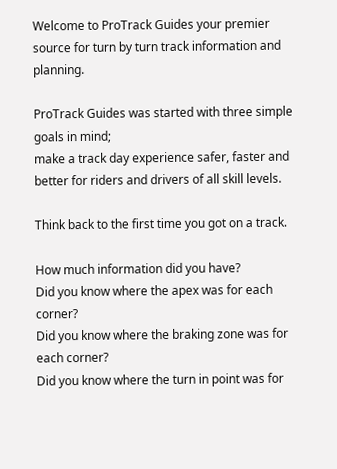Welcome to ProTrack Guides your premier source for turn by turn track information and planning.

ProTrack Guides was started with three simple goals in mind;
make a track day experience safer, faster and better for riders and drivers of all skill levels.

Think back to the first time you got on a track.

How much information did you have?
Did you know where the apex was for each corner?
Did you know where the braking zone was for each corner?
Did you know where the turn in point was for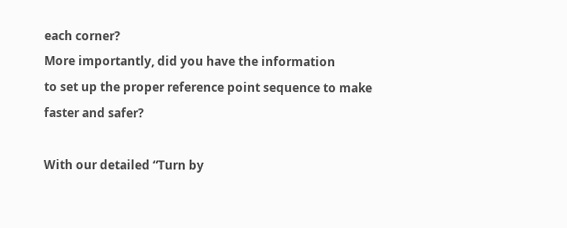each corner?
More importantly, did you have the information
to set up the proper reference point sequence to make faster and safer?

With our detailed “Turn by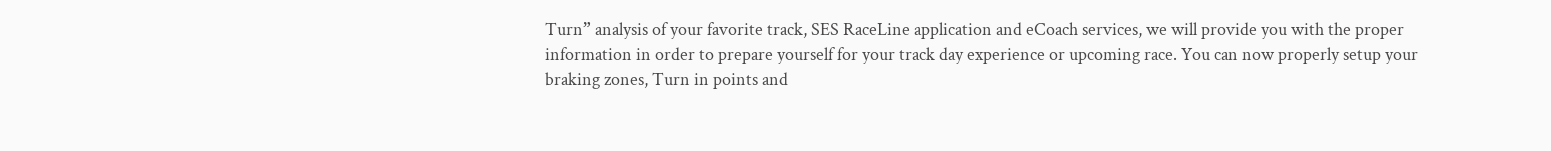Turn” analysis of your favorite track, SES RaceLine application and eCoach services, we will provide you with the proper information in order to prepare yourself for your track day experience or upcoming race. You can now properly setup your braking zones, Turn in points and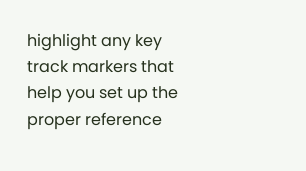highlight any key track markers that help you set up the proper reference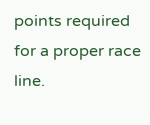points required for a proper race line.